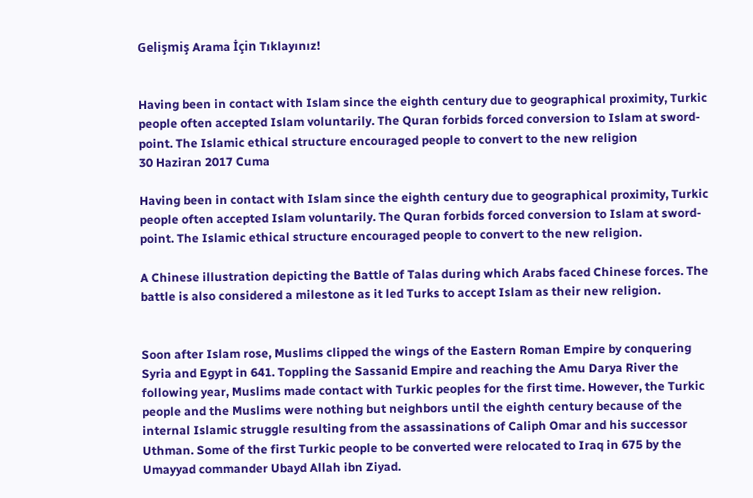Gelişmiş Arama İçin Tıklayınız!


Having been in contact with Islam since the eighth century due to geographical proximity, Turkic people often accepted Islam voluntarily. The Quran forbids forced conversion to Islam at sword-point. The Islamic ethical structure encouraged people to convert to the new religion
30 Haziran 2017 Cuma

Having been in contact with Islam since the eighth century due to geographical proximity, Turkic people often accepted Islam voluntarily. The Quran forbids forced conversion to Islam at sword-point. The Islamic ethical structure encouraged people to convert to the new religion.

A Chinese illustration depicting the Battle of Talas during which Arabs faced Chinese forces. The battle is also considered a milestone as it led Turks to accept Islam as their new religion.


Soon after Islam rose, Muslims clipped the wings of the Eastern Roman Empire by conquering Syria and Egypt in 641. Toppling the Sassanid Empire and reaching the Amu Darya River the following year, Muslims made contact with Turkic peoples for the first time. However, the Turkic people and the Muslims were nothing but neighbors until the eighth century because of the internal Islamic struggle resulting from the assassinations of Caliph Omar and his successor Uthman. Some of the first Turkic people to be converted were relocated to Iraq in 675 by the Umayyad commander Ubayd Allah ibn Ziyad.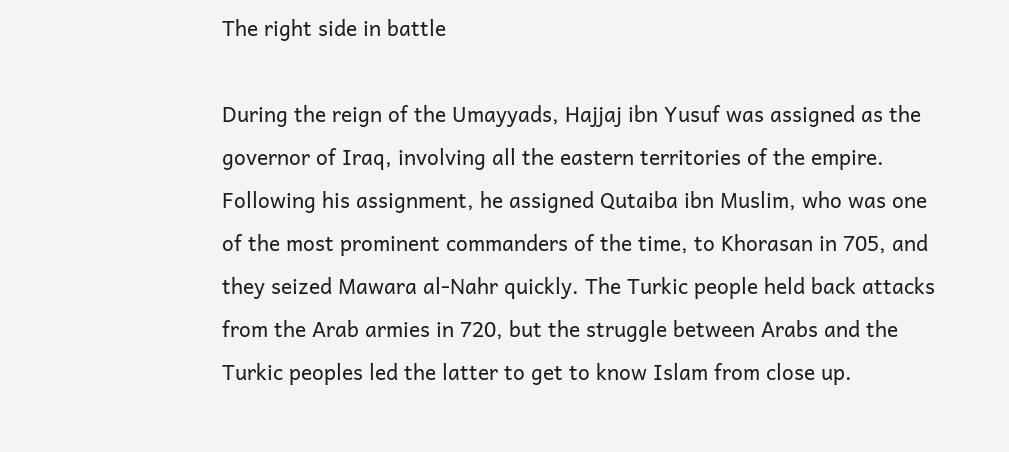The right side in battle

During the reign of the Umayyads, Hajjaj ibn Yusuf was assigned as the governor of Iraq, involving all the eastern territories of the empire. Following his assignment, he assigned Qutaiba ibn Muslim, who was one of the most prominent commanders of the time, to Khorasan in 705, and they seized Mawara al-Nahr quickly. The Turkic people held back attacks from the Arab armies in 720, but the struggle between Arabs and the Turkic peoples led the latter to get to know Islam from close up.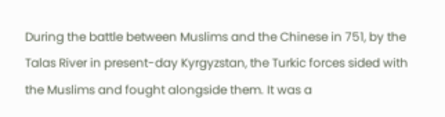During the battle between Muslims and the Chinese in 751, by the Talas River in present-day Kyrgyzstan, the Turkic forces sided with the Muslims and fought alongside them. It was a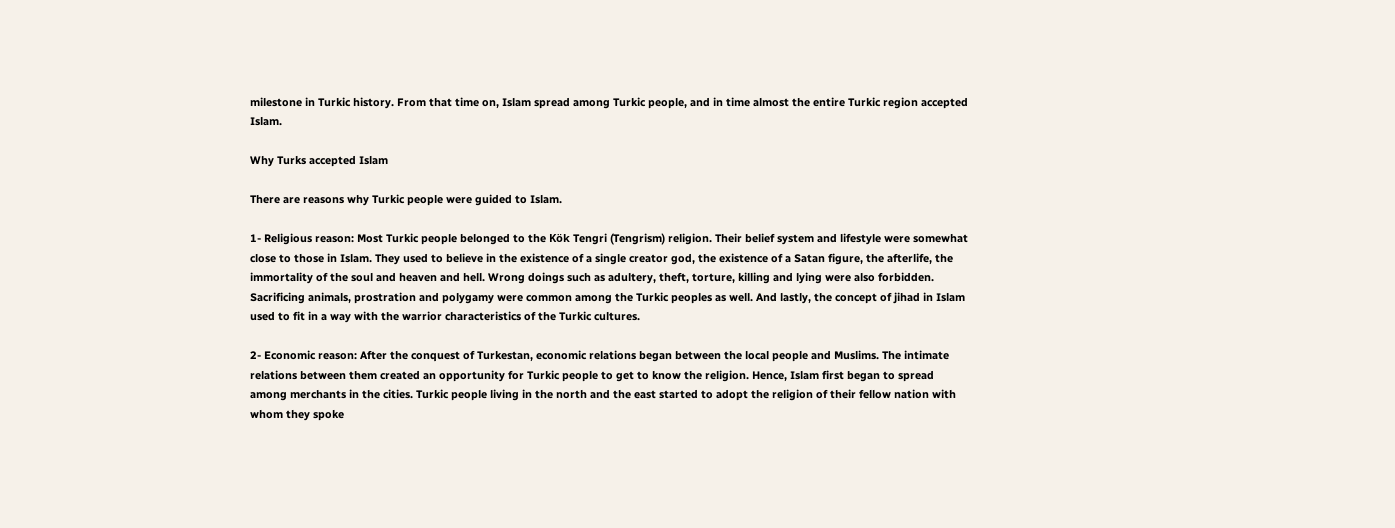milestone in Turkic history. From that time on, Islam spread among Turkic people, and in time almost the entire Turkic region accepted Islam.

Why Turks accepted Islam

There are reasons why Turkic people were guided to Islam.

1- Religious reason: Most Turkic people belonged to the Kök Tengri (Tengrism) religion. Their belief system and lifestyle were somewhat close to those in Islam. They used to believe in the existence of a single creator god, the existence of a Satan figure, the afterlife, the immortality of the soul and heaven and hell. Wrong doings such as adultery, theft, torture, killing and lying were also forbidden. Sacrificing animals, prostration and polygamy were common among the Turkic peoples as well. And lastly, the concept of jihad in Islam used to fit in a way with the warrior characteristics of the Turkic cultures.

2- Economic reason: After the conquest of Turkestan, economic relations began between the local people and Muslims. The intimate relations between them created an opportunity for Turkic people to get to know the religion. Hence, Islam first began to spread among merchants in the cities. Turkic people living in the north and the east started to adopt the religion of their fellow nation with whom they spoke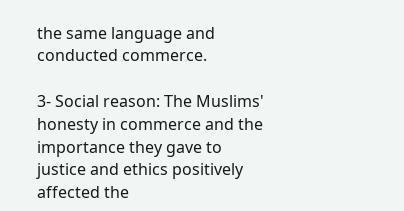the same language and conducted commerce.

3- Social reason: The Muslims' honesty in commerce and the importance they gave to justice and ethics positively affected the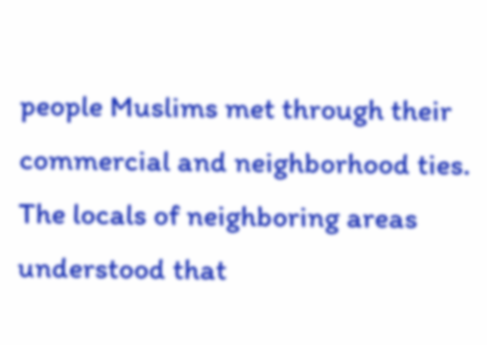people Muslims met through their commercial and neighborhood ties. The locals of neighboring areas understood that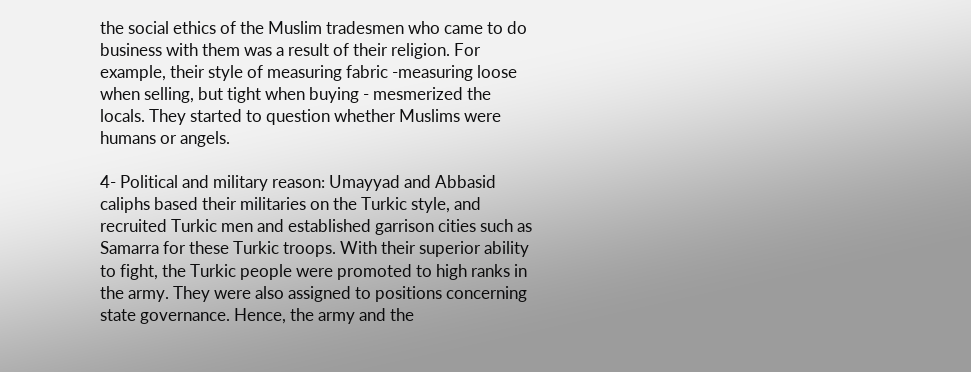the social ethics of the Muslim tradesmen who came to do business with them was a result of their religion. For example, their style of measuring fabric -measuring loose when selling, but tight when buying - mesmerized the locals. They started to question whether Muslims were humans or angels.

4- Political and military reason: Umayyad and Abbasid caliphs based their militaries on the Turkic style, and recruited Turkic men and established garrison cities such as Samarra for these Turkic troops. With their superior ability to fight, the Turkic people were promoted to high ranks in the army. They were also assigned to positions concerning state governance. Hence, the army and the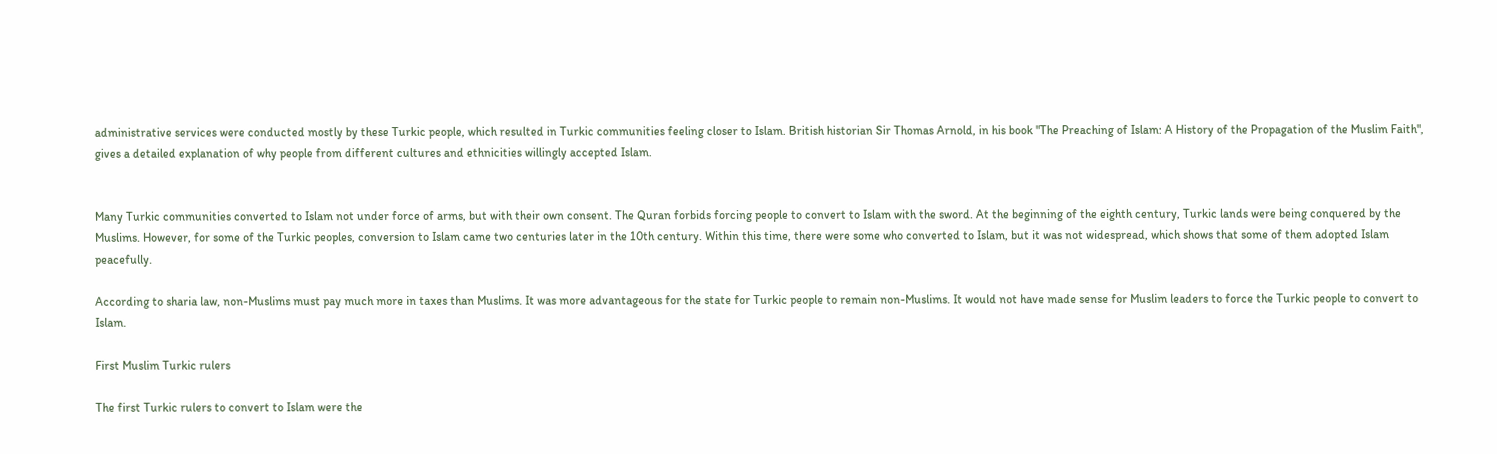administrative services were conducted mostly by these Turkic people, which resulted in Turkic communities feeling closer to Islam. British historian Sir Thomas Arnold, in his book "The Preaching of Islam: A History of the Propagation of the Muslim Faith", gives a detailed explanation of why people from different cultures and ethnicities willingly accepted Islam.


Many Turkic communities converted to Islam not under force of arms, but with their own consent. The Quran forbids forcing people to convert to Islam with the sword. At the beginning of the eighth century, Turkic lands were being conquered by the Muslims. However, for some of the Turkic peoples, conversion to Islam came two centuries later in the 10th century. Within this time, there were some who converted to Islam, but it was not widespread, which shows that some of them adopted Islam peacefully.

According to sharia law, non-Muslims must pay much more in taxes than Muslims. It was more advantageous for the state for Turkic people to remain non-Muslims. It would not have made sense for Muslim leaders to force the Turkic people to convert to Islam.

First Muslim Turkic rulers

The first Turkic rulers to convert to Islam were the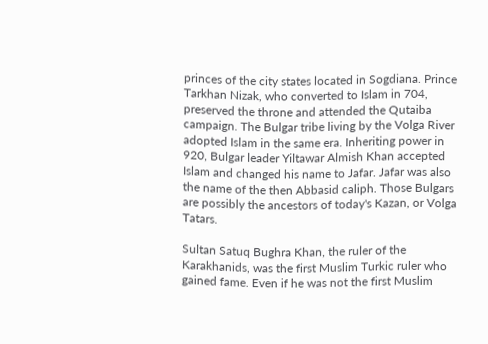princes of the city states located in Sogdiana. Prince Tarkhan Nizak, who converted to Islam in 704, preserved the throne and attended the Qutaiba campaign. The Bulgar tribe living by the Volga River adopted Islam in the same era. Inheriting power in 920, Bulgar leader Yiltawar Almish Khan accepted Islam and changed his name to Jafar. Jafar was also the name of the then Abbasid caliph. Those Bulgars are possibly the ancestors of today's Kazan, or Volga Tatars.

Sultan Satuq Bughra Khan, the ruler of the Karakhanids, was the first Muslim Turkic ruler who gained fame. Even if he was not the first Muslim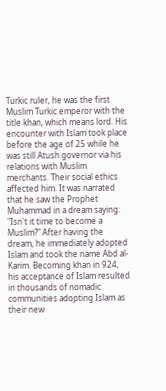Turkic ruler, he was the first Muslim Turkic emperor with the title khan, which means lord. His encounter with Islam took place before the age of 25 while he was still Atush governor via his relations with Muslim merchants. Their social ethics affected him. It was narrated that he saw the Prophet Muhammad in a dream saying: "Isn't it time to become a Muslim?" After having the dream, he immediately adopted Islam and took the name Abd al-Karim. Becoming khan in 924, his acceptance of Islam resulted in thousands of nomadic communities adopting Islam as their new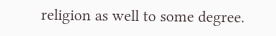religion as well to some degree.